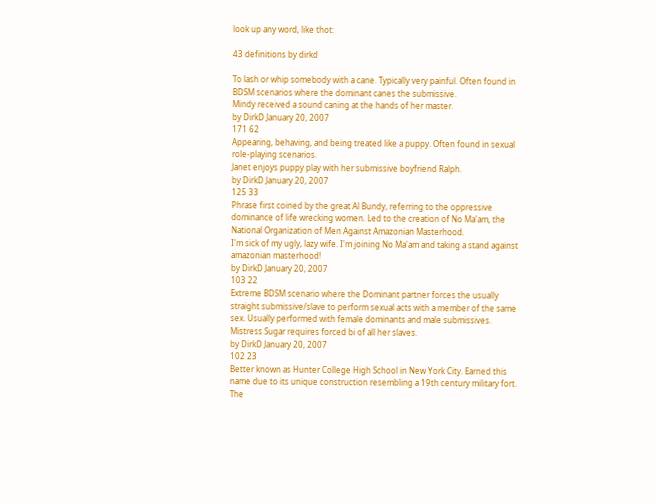look up any word, like thot:

43 definitions by dirkd

To lash or whip somebody with a cane. Typically very painful. Often found in BDSM scenarios where the dominant canes the submissive.
Mindy received a sound caning at the hands of her master.
by DirkD January 20, 2007
171 62
Appearing, behaving, and being treated like a puppy. Often found in sexual role-playing scenarios.
Janet enjoys puppy play with her submissive boyfriend Ralph.
by DirkD January 20, 2007
125 33
Phrase first coined by the great Al Bundy, referring to the oppressive dominance of life wrecking women. Led to the creation of No Ma'am, the National Organization of Men Against Amazonian Masterhood.
I'm sick of my ugly, lazy wife. I'm joining No Ma'am and taking a stand against amazonian masterhood!
by DirkD January 20, 2007
103 22
Extreme BDSM scenario where the Dominant partner forces the usually straight submissive/slave to perform sexual acts with a member of the same sex. Usually performed with female dominants and male submissives.
Mistress Sugar requires forced bi of all her slaves.
by DirkD January 20, 2007
102 23
Better known as Hunter College High School in New York City. Earned this name due to its unique construction resembling a 19th century military fort. The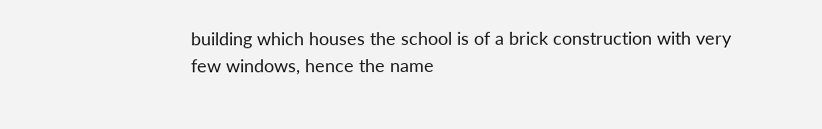building which houses the school is of a brick construction with very few windows, hence the name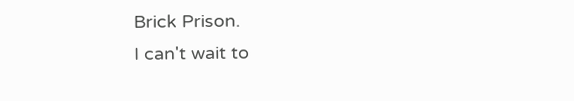Brick Prison.
I can't wait to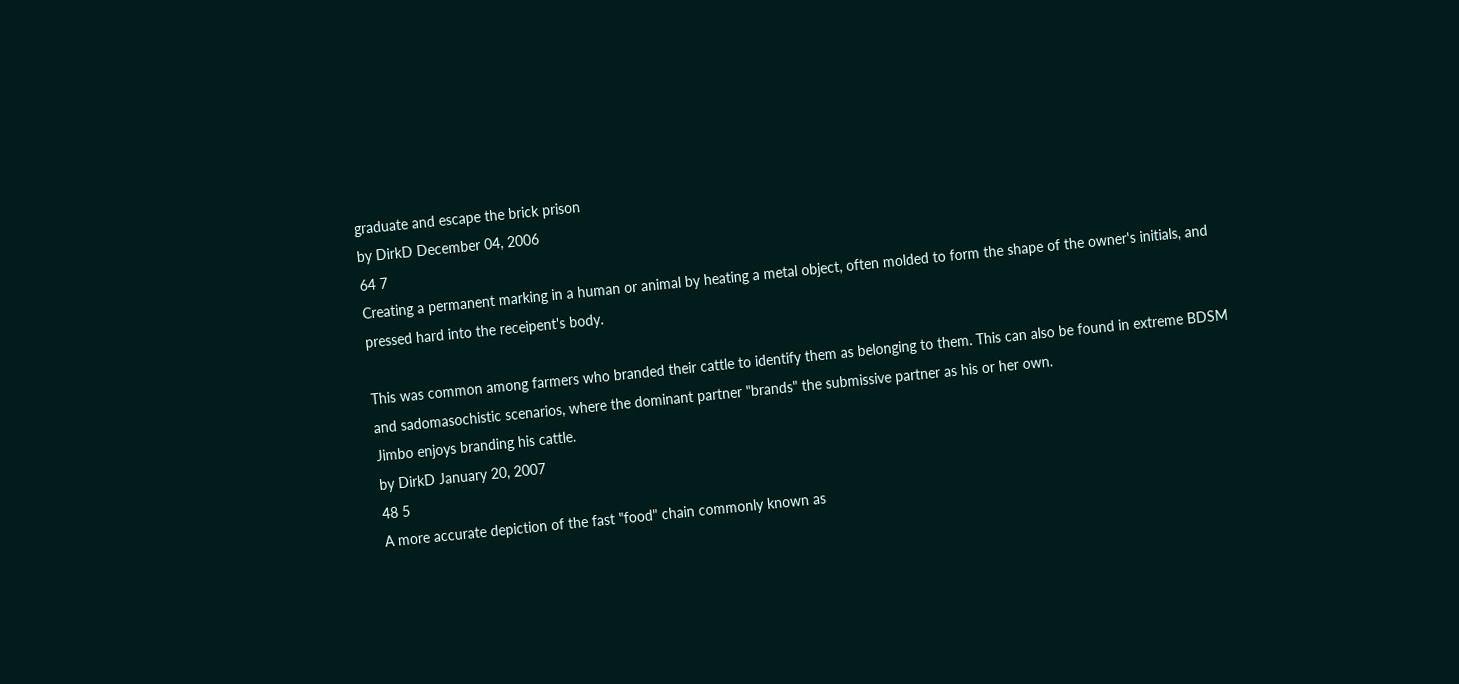graduate and escape the brick prison
by DirkD December 04, 2006
64 7
Creating a permanent marking in a human or animal by heating a metal object, often molded to form the shape of the owner's initials, and pressed hard into the receipent's body.

This was common among farmers who branded their cattle to identify them as belonging to them. This can also be found in extreme BDSM and sadomasochistic scenarios, where the dominant partner "brands" the submissive partner as his or her own.
Jimbo enjoys branding his cattle.
by DirkD January 20, 2007
48 5
A more accurate depiction of the fast "food" chain commonly known as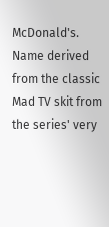McDonald's. Name derived from the classic Mad TV skit from the series' very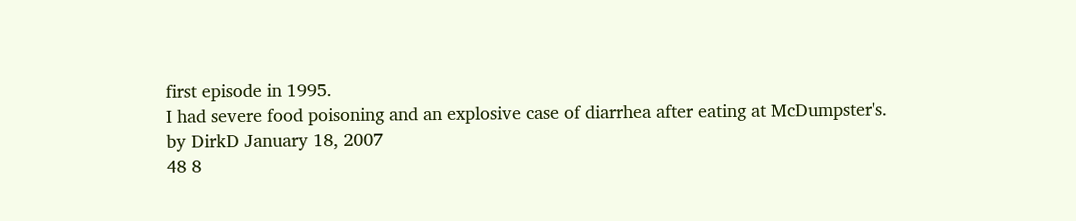first episode in 1995.
I had severe food poisoning and an explosive case of diarrhea after eating at McDumpster's.
by DirkD January 18, 2007
48 8